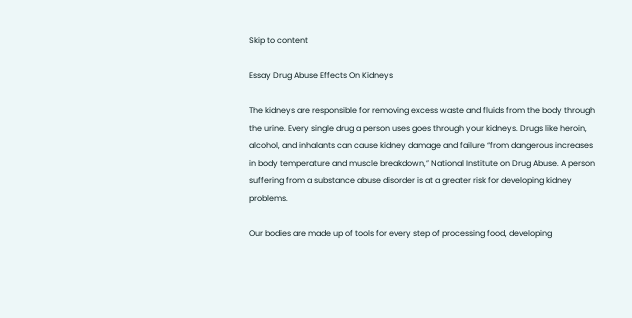Skip to content

Essay Drug Abuse Effects On Kidneys

The kidneys are responsible for removing excess waste and fluids from the body through the urine. Every single drug a person uses goes through your kidneys. Drugs like heroin, alcohol, and inhalants can cause kidney damage and failure “from dangerous increases in body temperature and muscle breakdown,” National Institute on Drug Abuse. A person suffering from a substance abuse disorder is at a greater risk for developing kidney problems.

Our bodies are made up of tools for every step of processing food, developing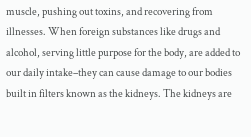muscle, pushing out toxins, and recovering from illnesses. When foreign substances like drugs and alcohol, serving little purpose for the body, are added to our daily intake–they can cause damage to our bodies built in filters known as the kidneys. The kidneys are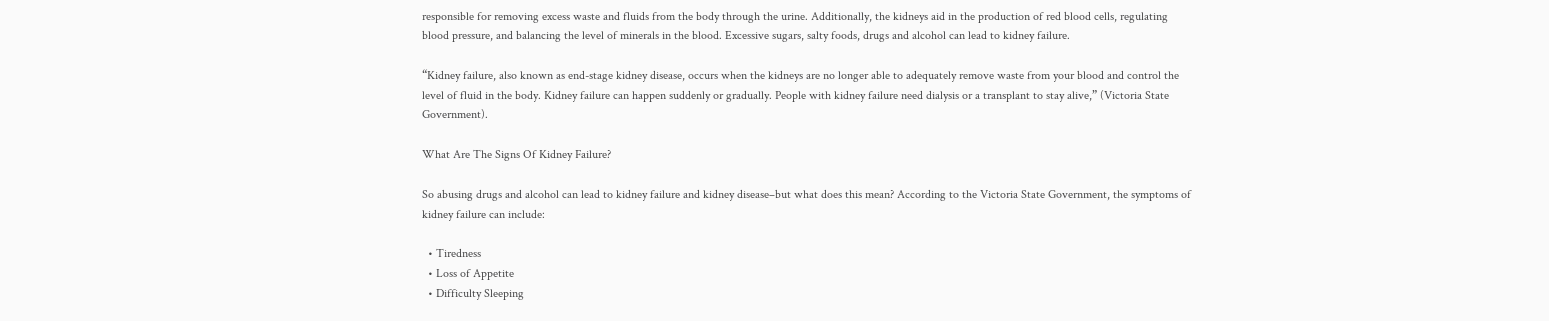responsible for removing excess waste and fluids from the body through the urine. Additionally, the kidneys aid in the production of red blood cells, regulating blood pressure, and balancing the level of minerals in the blood. Excessive sugars, salty foods, drugs and alcohol can lead to kidney failure.

“Kidney failure, also known as end-stage kidney disease, occurs when the kidneys are no longer able to adequately remove waste from your blood and control the level of fluid in the body. Kidney failure can happen suddenly or gradually. People with kidney failure need dialysis or a transplant to stay alive,” (Victoria State Government).

What Are The Signs Of Kidney Failure?

So abusing drugs and alcohol can lead to kidney failure and kidney disease–but what does this mean? According to the Victoria State Government, the symptoms of kidney failure can include:

  • Tiredness
  • Loss of Appetite
  • Difficulty Sleeping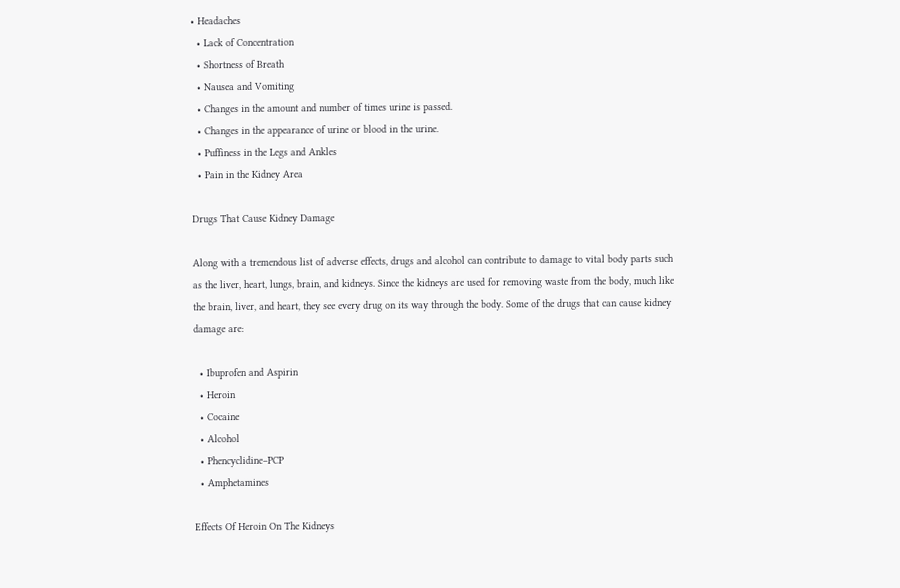• Headaches
  • Lack of Concentration
  • Shortness of Breath
  • Nausea and Vomiting
  • Changes in the amount and number of times urine is passed.
  • Changes in the appearance of urine or blood in the urine.
  • Puffiness in the Legs and Ankles
  • Pain in the Kidney Area

Drugs That Cause Kidney Damage

Along with a tremendous list of adverse effects, drugs and alcohol can contribute to damage to vital body parts such as the liver, heart, lungs, brain, and kidneys. Since the kidneys are used for removing waste from the body, much like the brain, liver, and heart, they see every drug on its way through the body. Some of the drugs that can cause kidney damage are:

  • Ibuprofen and Aspirin
  • Heroin
  • Cocaine
  • Alcohol
  • Phencyclidine–PCP
  • Amphetamines

Effects Of Heroin On The Kidneys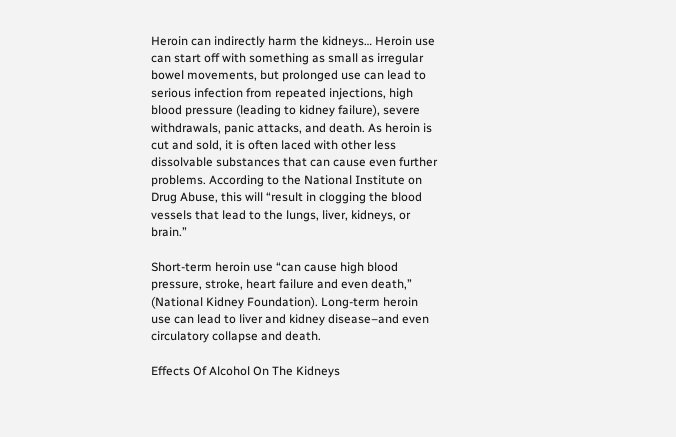Heroin can indirectly harm the kidneys… Heroin use can start off with something as small as irregular bowel movements, but prolonged use can lead to serious infection from repeated injections, high blood pressure (leading to kidney failure), severe withdrawals, panic attacks, and death. As heroin is cut and sold, it is often laced with other less dissolvable substances that can cause even further problems. According to the National Institute on Drug Abuse, this will “result in clogging the blood vessels that lead to the lungs, liver, kidneys, or brain.”

Short-term heroin use “can cause high blood pressure, stroke, heart failure and even death,” (National Kidney Foundation). Long-term heroin use can lead to liver and kidney disease–and even circulatory collapse and death.

Effects Of Alcohol On The Kidneys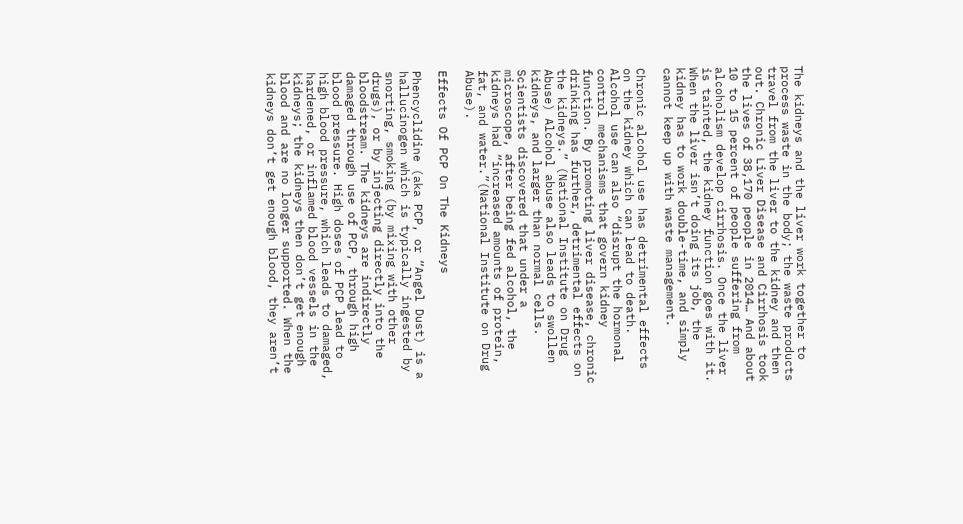The kidneys and the liver work together to process waste in the body; the waste products travel from the liver to the kidney and then out. Chronic Liver Disease and Cirrhosis took the lives of 38,170 people in 2014… And about 10 to 15 percent of people suffering from alcoholism develop cirrhosis. Once the liver is tainted, the kidney function goes with it. When the liver isn’t doing its job, the kidney has to work double-time, and simply cannot keep up with waste management.

Chronic alcohol use has detrimental effects on the kidney which can lead to death. Alcohol use can also “disrupt the hormonal control mechanisms that govern kidney function. By promoting liver disease, chronic drinking has further, detrimental effects on the kidneys.” (National Institute on Drug Abuse) Alcohol abuse also leads to swollen kidneys, and larger than normal cells. Scientists discovered that under a microscope, after being fed alcohol, the kidneys had “increased amounts of protein, fat, and water.”(National Institute on Drug Abuse).

Effects Of PCP On The Kidneys

Phencyclidine (aka PCP, or “Angel Dust) is a hallucinogen which is typically ingested by snorting, smoking (by mixing with other drugs), or by injecting directly into the bloodstream. The kidneys are indirectly damaged through use of PCP, through high blood pressure. High doses of PCP lead to high blood pressure, which leads to damaged, hardened, or inflamed blood vessels in the kidneys; the kidneys then don’t get enough blood and are no longer supported. When the kidneys don’t get enough blood, they aren’t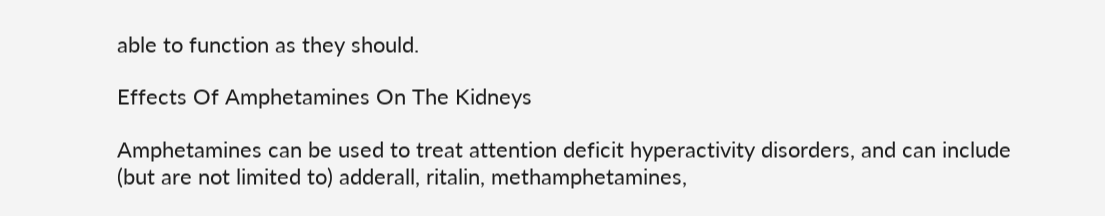able to function as they should.

Effects Of Amphetamines On The Kidneys

Amphetamines can be used to treat attention deficit hyperactivity disorders, and can include (but are not limited to) adderall, ritalin, methamphetamines,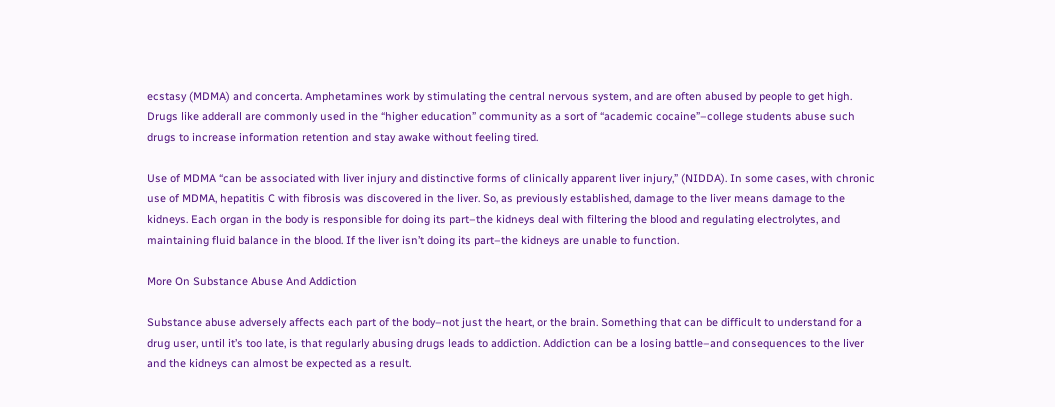ecstasy (MDMA) and concerta. Amphetamines work by stimulating the central nervous system, and are often abused by people to get high. Drugs like adderall are commonly used in the “higher education” community as a sort of “academic cocaine”–college students abuse such drugs to increase information retention and stay awake without feeling tired.

Use of MDMA “can be associated with liver injury and distinctive forms of clinically apparent liver injury,” (NIDDA). In some cases, with chronic use of MDMA, hepatitis C with fibrosis was discovered in the liver. So, as previously established, damage to the liver means damage to the kidneys. Each organ in the body is responsible for doing its part–the kidneys deal with filtering the blood and regulating electrolytes, and maintaining fluid balance in the blood. If the liver isn’t doing its part–the kidneys are unable to function.

More On Substance Abuse And Addiction

Substance abuse adversely affects each part of the body–not just the heart, or the brain. Something that can be difficult to understand for a drug user, until it’s too late, is that regularly abusing drugs leads to addiction. Addiction can be a losing battle–and consequences to the liver and the kidneys can almost be expected as a result.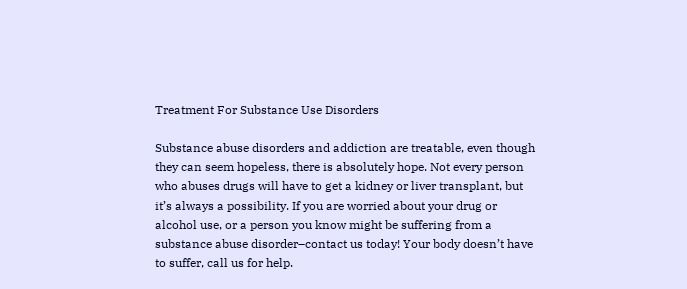Treatment For Substance Use Disorders

Substance abuse disorders and addiction are treatable, even though they can seem hopeless, there is absolutely hope. Not every person who abuses drugs will have to get a kidney or liver transplant, but it’s always a possibility. If you are worried about your drug or alcohol use, or a person you know might be suffering from a substance abuse disorder–contact us today! Your body doesn’t have to suffer, call us for help.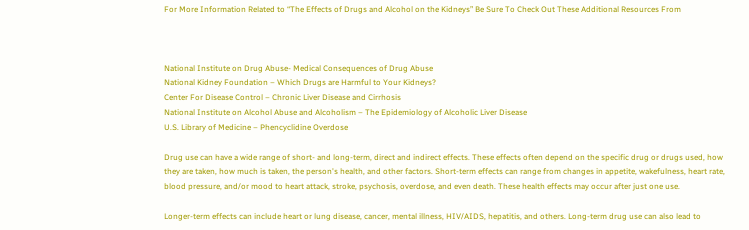For More Information Related to “The Effects of Drugs and Alcohol on the Kidneys” Be Sure To Check Out These Additional Resources From



National Institute on Drug Abuse- Medical Consequences of Drug Abuse
National Kidney Foundation – Which Drugs are Harmful to Your Kidneys?
Center For Disease Control – Chronic Liver Disease and Cirrhosis
National Institute on Alcohol Abuse and Alcoholism – The Epidemiology of Alcoholic Liver Disease
U.S. Library of Medicine – Phencyclidine Overdose

Drug use can have a wide range of short- and long-term, direct and indirect effects. These effects often depend on the specific drug or drugs used, how they are taken, how much is taken, the person's health, and other factors. Short-term effects can range from changes in appetite, wakefulness, heart rate, blood pressure, and/or mood to heart attack, stroke, psychosis, overdose, and even death. These health effects may occur after just one use.

Longer-term effects can include heart or lung disease, cancer, mental illness, HIV/AIDS, hepatitis, and others. Long-term drug use can also lead to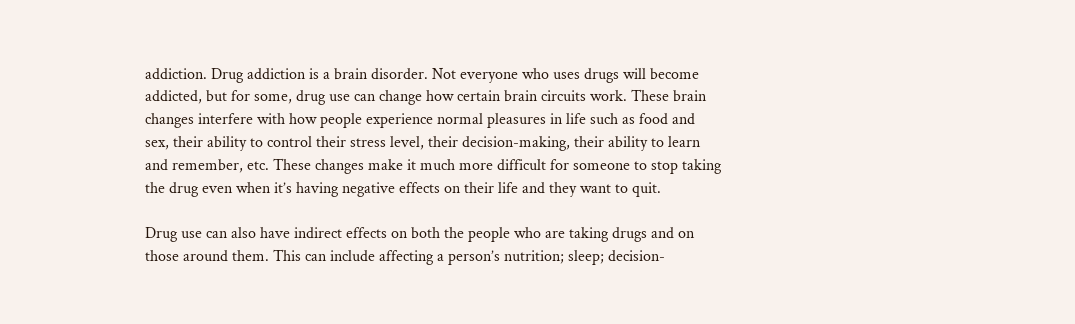addiction. Drug addiction is a brain disorder. Not everyone who uses drugs will become addicted, but for some, drug use can change how certain brain circuits work. These brain changes interfere with how people experience normal pleasures in life such as food and sex, their ability to control their stress level, their decision-making, their ability to learn and remember, etc. These changes make it much more difficult for someone to stop taking the drug even when it’s having negative effects on their life and they want to quit.

Drug use can also have indirect effects on both the people who are taking drugs and on those around them. This can include affecting a person’s nutrition; sleep; decision-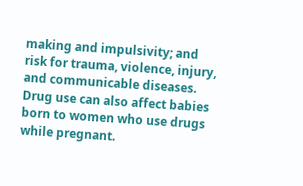making and impulsivity; and risk for trauma, violence, injury, and communicable diseases. Drug use can also affect babies born to women who use drugs while pregnant.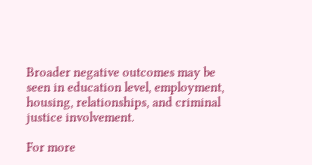Broader negative outcomes may be seen in education level, employment, housing, relationships, and criminal justice involvement.

For more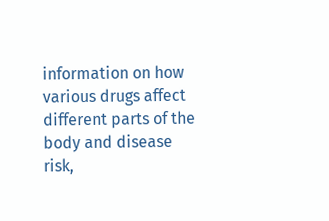information on how various drugs affect different parts of the body and disease risk,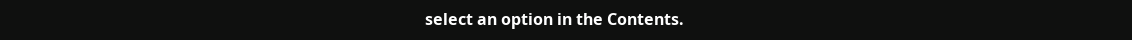select an option in the Contents.